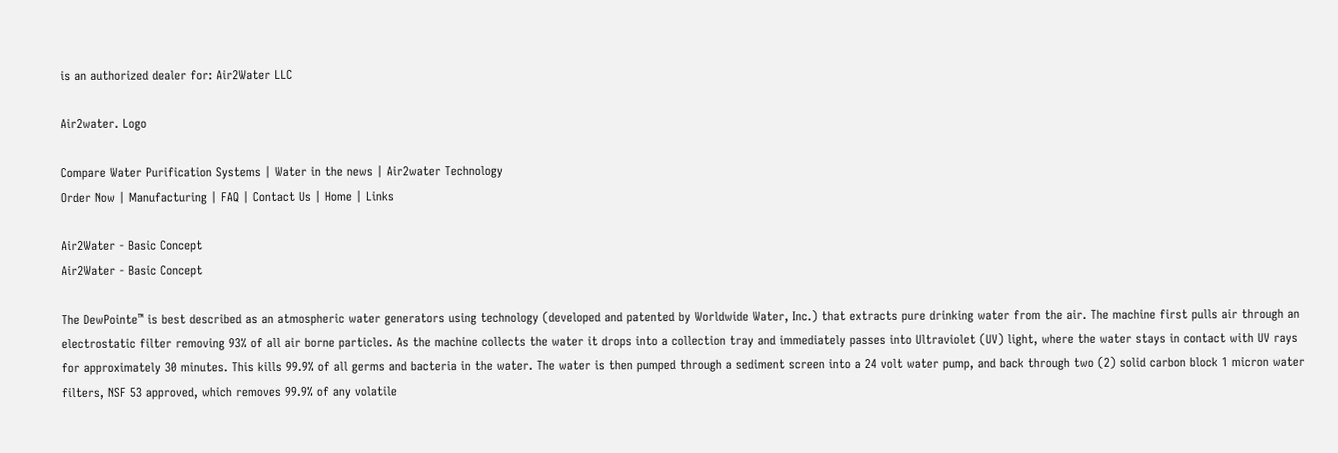is an authorized dealer for: Air2Water LLC

Air2water. Logo

Compare Water Purification Systems | Water in the news | Air2water Technology
Order Now | Manufacturing | FAQ | Contact Us | Home | Links

Air2Water - Basic Concept
Air2Water - Basic Concept

The DewPointe™ is best described as an atmospheric water generators using technology (developed and patented by Worldwide Water, Inc.) that extracts pure drinking water from the air. The machine first pulls air through an electrostatic filter removing 93% of all air borne particles. As the machine collects the water it drops into a collection tray and immediately passes into Ultraviolet (UV) light, where the water stays in contact with UV rays for approximately 30 minutes. This kills 99.9% of all germs and bacteria in the water. The water is then pumped through a sediment screen into a 24 volt water pump, and back through two (2) solid carbon block 1 micron water filters, NSF 53 approved, which removes 99.9% of any volatile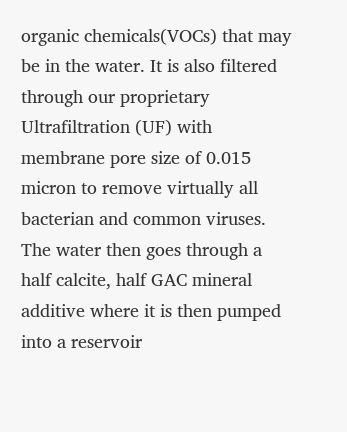organic chemicals(VOCs) that may be in the water. It is also filtered through our proprietary Ultrafiltration (UF) with membrane pore size of 0.015 micron to remove virtually all bacterian and common viruses. The water then goes through a half calcite, half GAC mineral additive where it is then pumped into a reservoir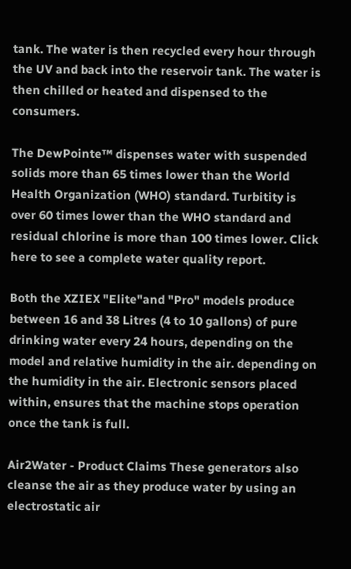tank. The water is then recycled every hour through the UV and back into the reservoir tank. The water is then chilled or heated and dispensed to the consumers.

The DewPointe™ dispenses water with suspended solids more than 65 times lower than the World Health Organization (WHO) standard. Turbitity is over 60 times lower than the WHO standard and residual chlorine is more than 100 times lower. Click here to see a complete water quality report.

Both the XZIEX "Elite"and "Pro" models produce between 16 and 38 Litres (4 to 10 gallons) of pure drinking water every 24 hours, depending on the model and relative humidity in the air. depending on the humidity in the air. Electronic sensors placed within, ensures that the machine stops operation once the tank is full.

Air2Water - Product Claims These generators also cleanse the air as they produce water by using an electrostatic air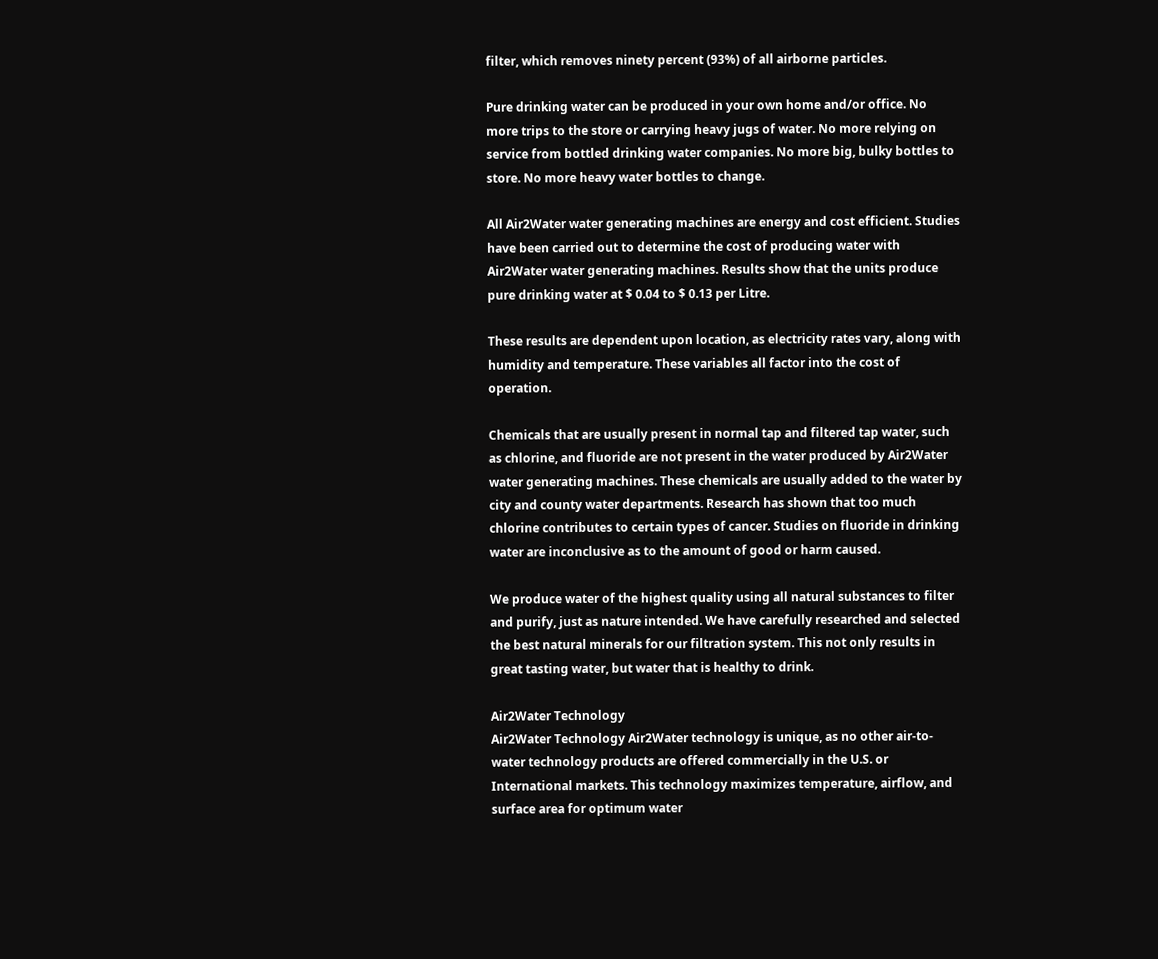filter, which removes ninety percent (93%) of all airborne particles.

Pure drinking water can be produced in your own home and/or office. No more trips to the store or carrying heavy jugs of water. No more relying on service from bottled drinking water companies. No more big, bulky bottles to store. No more heavy water bottles to change.

All Air2Water water generating machines are energy and cost efficient. Studies have been carried out to determine the cost of producing water with Air2Water water generating machines. Results show that the units produce pure drinking water at $ 0.04 to $ 0.13 per Litre.

These results are dependent upon location, as electricity rates vary, along with humidity and temperature. These variables all factor into the cost of operation.

Chemicals that are usually present in normal tap and filtered tap water, such as chlorine, and fluoride are not present in the water produced by Air2Water water generating machines. These chemicals are usually added to the water by city and county water departments. Research has shown that too much chlorine contributes to certain types of cancer. Studies on fluoride in drinking water are inconclusive as to the amount of good or harm caused.

We produce water of the highest quality using all natural substances to filter and purify, just as nature intended. We have carefully researched and selected the best natural minerals for our filtration system. This not only results in great tasting water, but water that is healthy to drink.

Air2Water Technology
Air2Water Technology Air2Water technology is unique, as no other air-to-water technology products are offered commercially in the U.S. or International markets. This technology maximizes temperature, airflow, and surface area for optimum water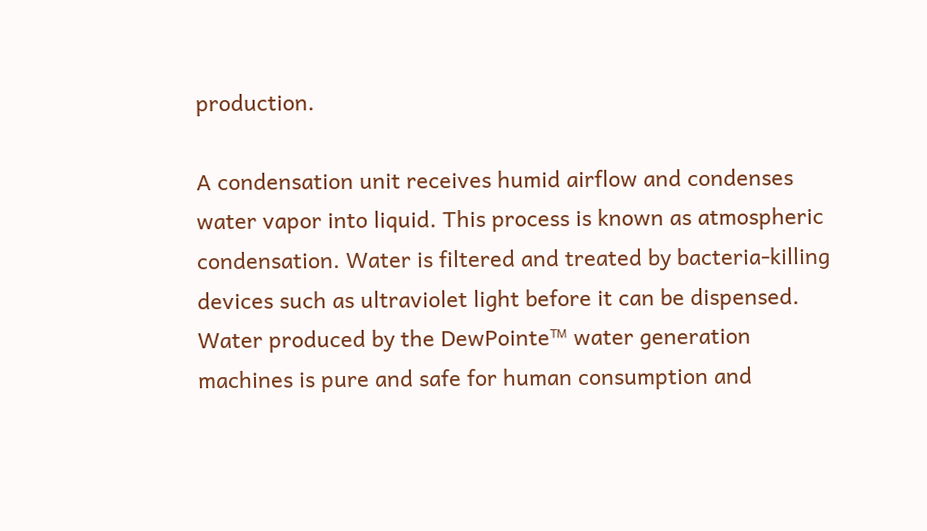production.

A condensation unit receives humid airflow and condenses water vapor into liquid. This process is known as atmospheric condensation. Water is filtered and treated by bacteria-killing devices such as ultraviolet light before it can be dispensed. Water produced by the DewPointe™ water generation machines is pure and safe for human consumption and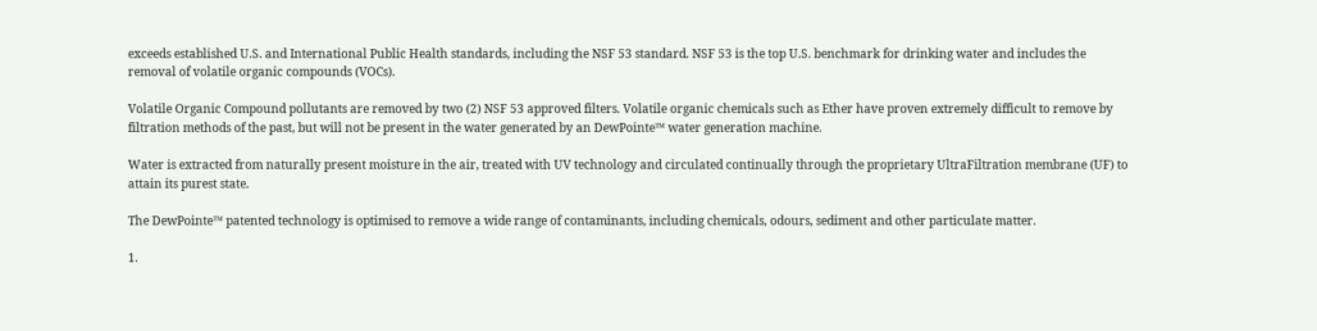exceeds established U.S. and International Public Health standards, including the NSF 53 standard. NSF 53 is the top U.S. benchmark for drinking water and includes the removal of volatile organic compounds (VOCs).

Volatile Organic Compound pollutants are removed by two (2) NSF 53 approved filters. Volatile organic chemicals such as Ether have proven extremely difficult to remove by filtration methods of the past, but will not be present in the water generated by an DewPointe™ water generation machine.

Water is extracted from naturally present moisture in the air, treated with UV technology and circulated continually through the proprietary UltraFiltration membrane (UF) to attain its purest state.

The DewPointe™ patented technology is optimised to remove a wide range of contaminants, including chemicals, odours, sediment and other particulate matter.

1.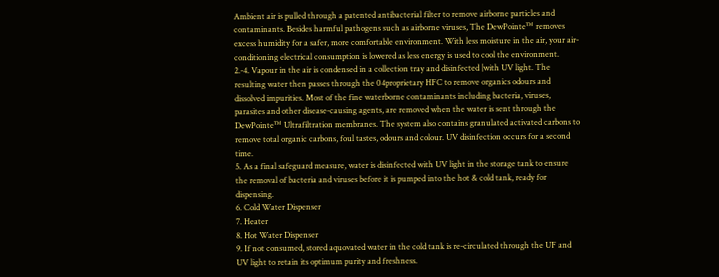Ambient air is pulled through a patented antibacterial filter to remove airborne particles and contaminants. Besides harmful pathogens such as airborne viruses, The DewPointe™ removes excess humidity for a safer, more comfortable environment. With less moisture in the air, your air-conditioning electrical consumption is lowered as less energy is used to cool the environment.
2.-4. Vapour in the air is condensed in a collection tray and disinfected |with UV light. The resulting water then passes through the 04proprietary HFC to remove organics odours and dissolved impurities. Most of the fine waterborne contaminants including bacteria, viruses, parasites and other disease-causing agents, are removed when the water is sent through the DewPointe™ Ultrafiltration membranes. The system also contains granulated activated carbons to remove total organic carbons, foul tastes, odours and colour. UV disinfection occurs for a second time.
5. As a final safeguard measure, water is disinfected with UV light in the storage tank to ensure the removal of bacteria and viruses before it is pumped into the hot & cold tank, ready for dispensing.
6. Cold Water Dispenser
7. Heater
8. Hot Water Dispenser
9. If not consumed, stored aquovated water in the cold tank is re-circulated through the UF and UV light to retain its optimum purity and freshness.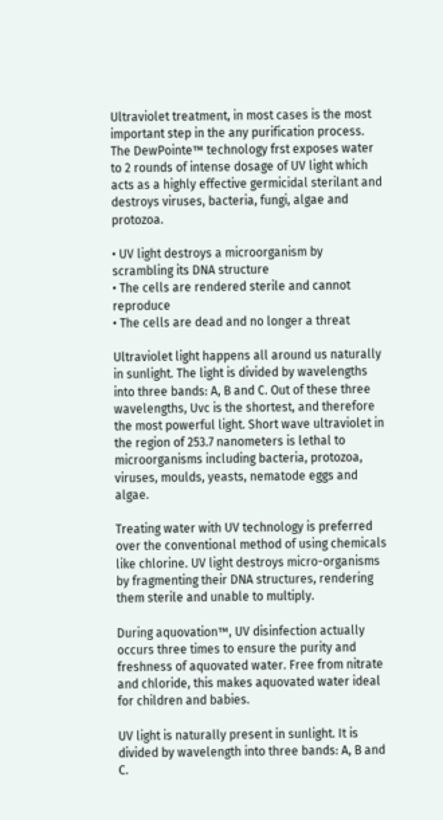Ultraviolet treatment, in most cases is the most important step in the any purification process. The DewPointe™ technology frst exposes water to 2 rounds of intense dosage of UV light which acts as a highly effective germicidal sterilant and destroys viruses, bacteria, fungi, algae and protozoa.

• UV light destroys a microorganism by scrambling its DNA structure
• The cells are rendered sterile and cannot reproduce
• The cells are dead and no longer a threat

Ultraviolet light happens all around us naturally in sunlight. The light is divided by wavelengths into three bands: A, B and C. Out of these three wavelengths, Uvc is the shortest, and therefore the most powerful light. Short wave ultraviolet in the region of 253.7 nanometers is lethal to microorganisms including bacteria, protozoa, viruses, moulds, yeasts, nematode eggs and algae.

Treating water with UV technology is preferred over the conventional method of using chemicals like chlorine. UV light destroys micro-organisms by fragmenting their DNA structures, rendering them sterile and unable to multiply.

During aquovation™, UV disinfection actually occurs three times to ensure the purity and freshness of aquovated water. Free from nitrate and chloride, this makes aquovated water ideal for children and babies.

UV light is naturally present in sunlight. It is divided by wavelength into three bands: A, B and C.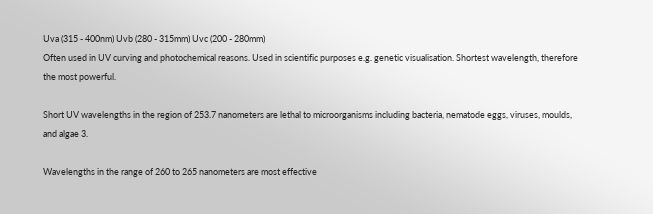Uva (315 - 400nm) Uvb (280 - 315mm) Uvc (200 - 280mm)
Often used in UV curving and photochemical reasons. Used in scientific purposes e.g. genetic visualisation. Shortest wavelength, therefore the most powerful.

Short UV wavelengths in the region of 253.7 nanometers are lethal to microorganisms including bacteria, nematode eggs, viruses, moulds, and algae 3.

Wavelengths in the range of 260 to 265 nanometers are most effective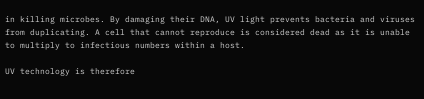in killing microbes. By damaging their DNA, UV light prevents bacteria and viruses from duplicating. A cell that cannot reproduce is considered dead as it is unable to multiply to infectious numbers within a host.

UV technology is therefore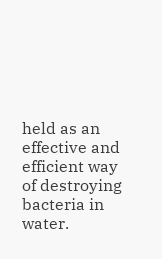held as an effective and efficient way of destroying bacteria in water.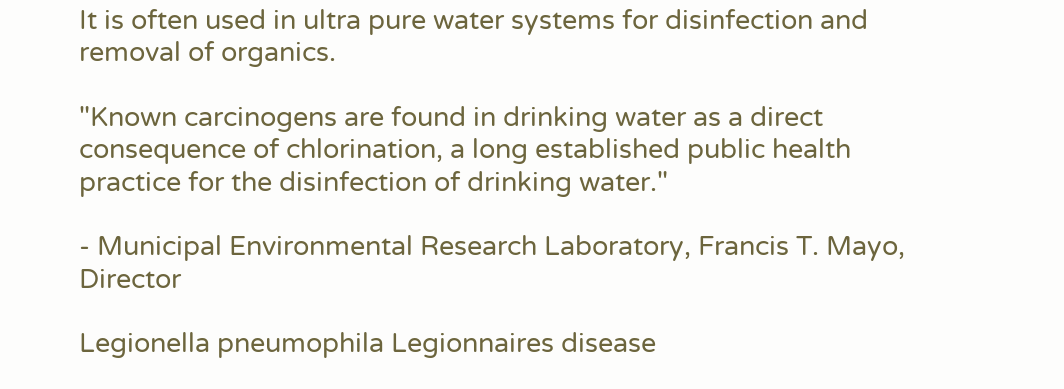It is often used in ultra pure water systems for disinfection and removal of organics.

"Known carcinogens are found in drinking water as a direct consequence of chlorination, a long established public health practice for the disinfection of drinking water."

- Municipal Environmental Research Laboratory, Francis T. Mayo, Director

Legionella pneumophila Legionnaires disease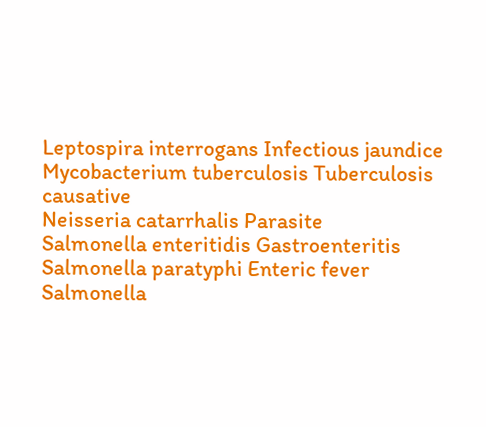Leptospira interrogans Infectious jaundice
Mycobacterium tuberculosis Tuberculosis causative
Neisseria catarrhalis Parasite
Salmonella enteritidis Gastroenteritis
Salmonella paratyphi Enteric fever
Salmonella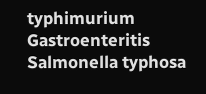typhimurium Gastroenteritis
Salmonella typhosa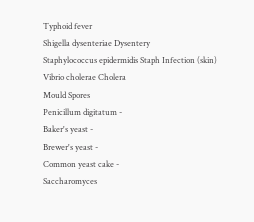Typhoid fever
Shigella dysenteriae Dysentery
Staphylococcus epidermidis Staph Infection (skin)
Vibrio cholerae Cholera
Mould Spores
Penicillum digitatum -
Baker's yeast -
Brewer's yeast -
Common yeast cake -
Saccharomyces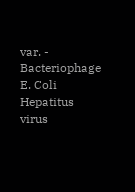var. -
Bacteriophage E. Coli
Hepatitus virus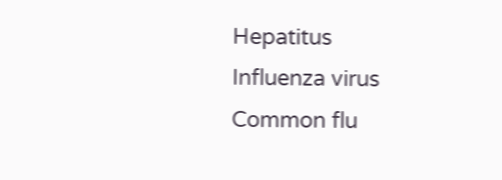Hepatitus
Influenza virus Common flu